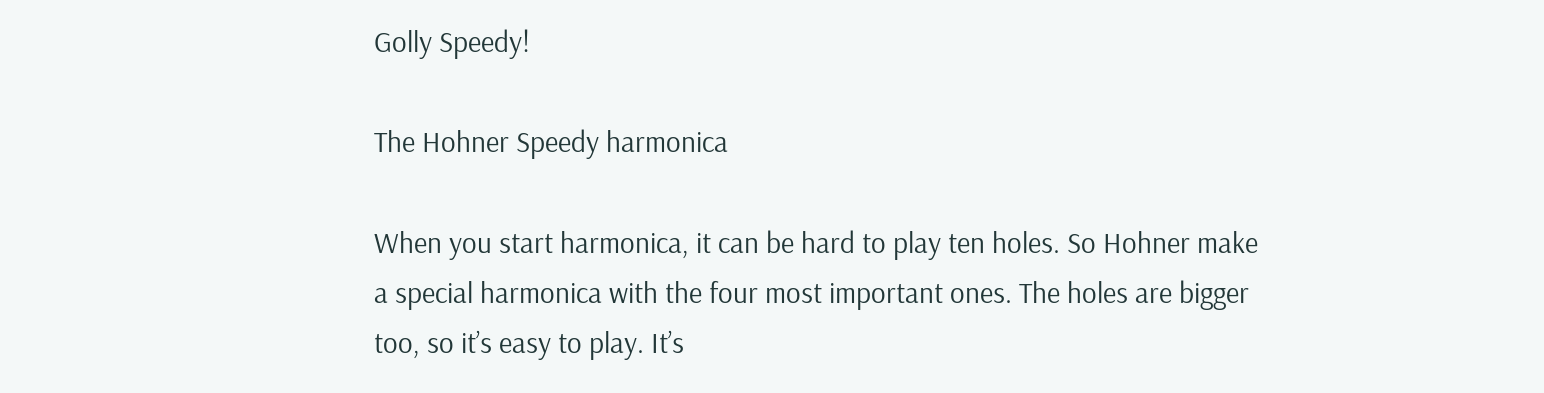Golly Speedy!

The Hohner Speedy harmonica

When you start harmonica, it can be hard to play ten holes. So Hohner make a special harmonica with the four most important ones. The holes are bigger too, so it’s easy to play. It’s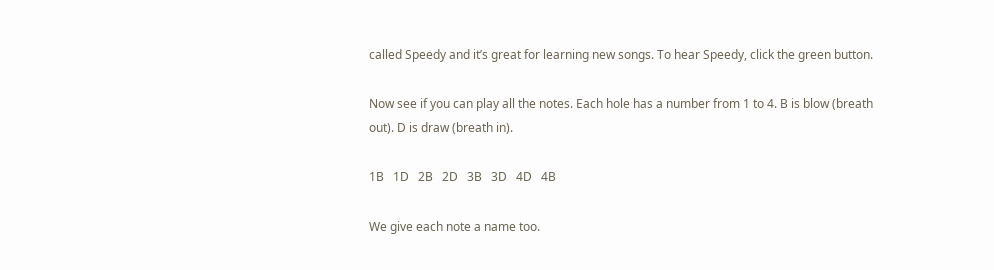called Speedy and it’s great for learning new songs. To hear Speedy, click the green button.

Now see if you can play all the notes. Each hole has a number from 1 to 4. B is blow (breath out). D is draw (breath in).

1B   1D   2B   2D   3B   3D   4D   4B

We give each note a name too.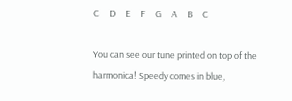C     D     E     F     G     A     B     C

You can see our tune printed on top of the harmonica! Speedy comes in blue,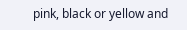pink, black or yellow and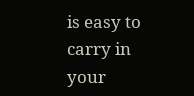is easy to carry in your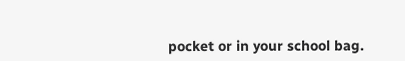pocket or in your school bag.